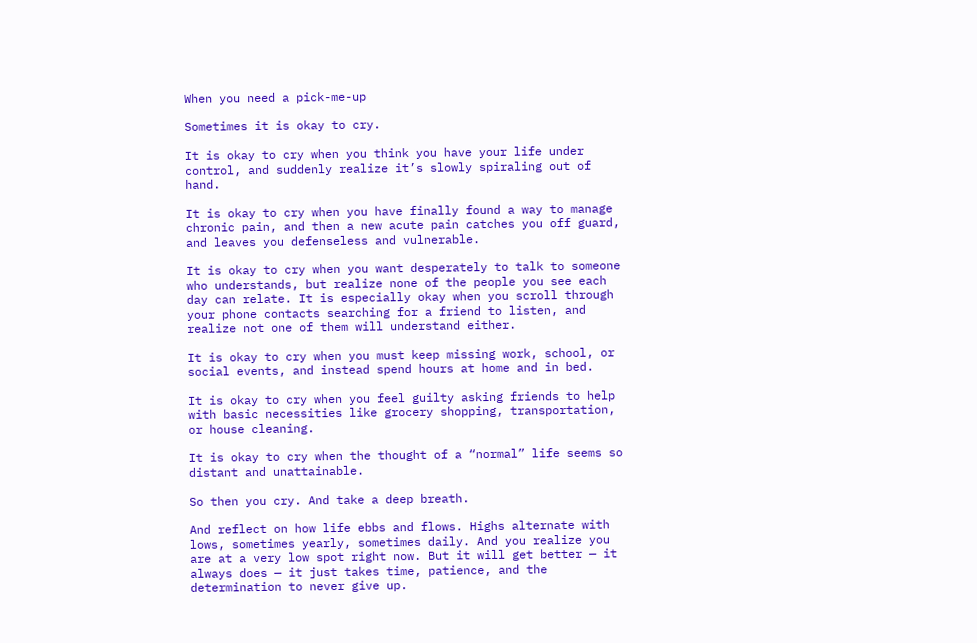When you need a pick-me-up

Sometimes it is okay to cry.

It is okay to cry when you think you have your life under control, and suddenly realize it’s slowly spiraling out of hand.

It is okay to cry when you have finally found a way to manage chronic pain, and then a new acute pain catches you off guard, and leaves you defenseless and vulnerable.

It is okay to cry when you want desperately to talk to someone who understands, but realize none of the people you see each day can relate. It is especially okay when you scroll through your phone contacts searching for a friend to listen, and realize not one of them will understand either.

It is okay to cry when you must keep missing work, school, or social events, and instead spend hours at home and in bed.

It is okay to cry when you feel guilty asking friends to help with basic necessities like grocery shopping, transportation, or house cleaning.

It is okay to cry when the thought of a “normal” life seems so distant and unattainable.

So then you cry. And take a deep breath.

And reflect on how life ebbs and flows. Highs alternate with lows, sometimes yearly, sometimes daily. And you realize you are at a very low spot right now. But it will get better — it always does — it just takes time, patience, and the determination to never give up.